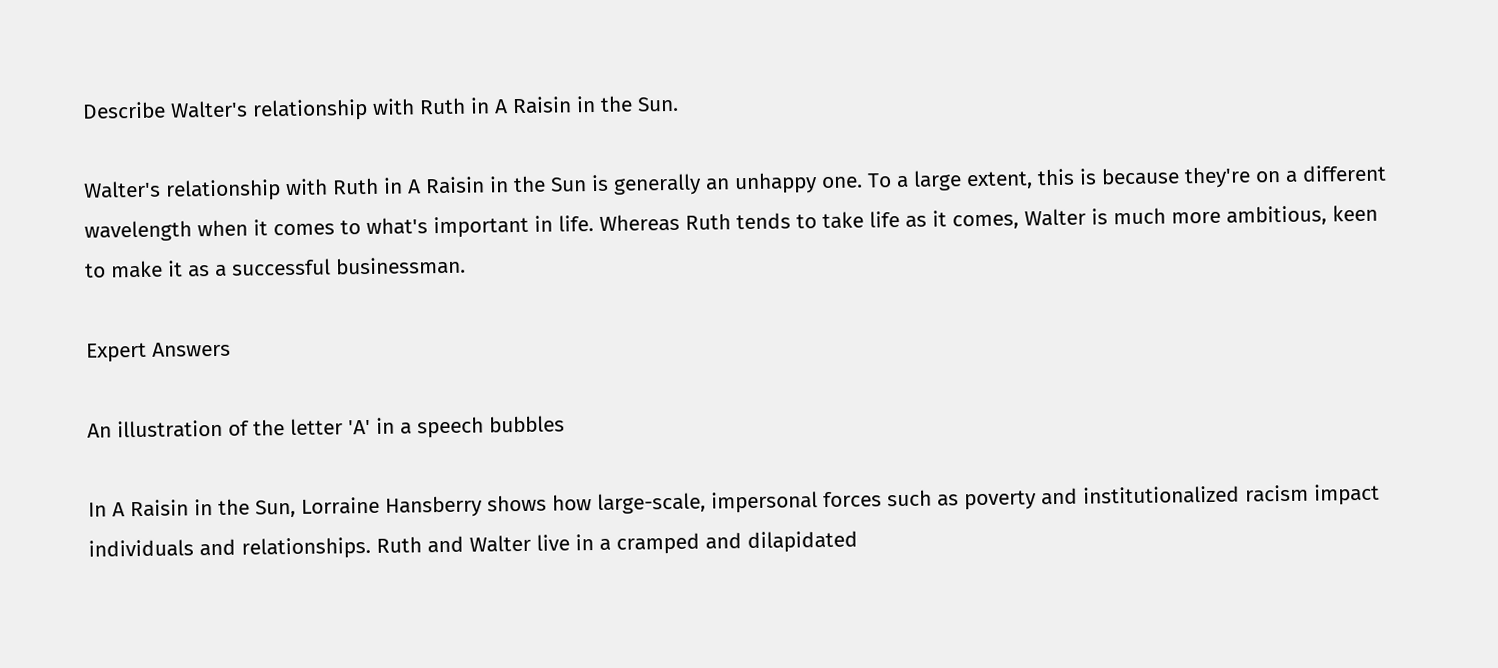Describe Walter's relationship with Ruth in A Raisin in the Sun.

Walter's relationship with Ruth in A Raisin in the Sun is generally an unhappy one. To a large extent, this is because they're on a different wavelength when it comes to what's important in life. Whereas Ruth tends to take life as it comes, Walter is much more ambitious, keen to make it as a successful businessman.

Expert Answers

An illustration of the letter 'A' in a speech bubbles

In A Raisin in the Sun, Lorraine Hansberry shows how large-scale, impersonal forces such as poverty and institutionalized racism impact individuals and relationships. Ruth and Walter live in a cramped and dilapidated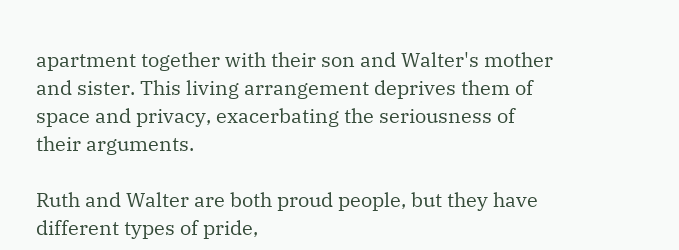apartment together with their son and Walter's mother and sister. This living arrangement deprives them of space and privacy, exacerbating the seriousness of their arguments.

Ruth and Walter are both proud people, but they have different types of pride,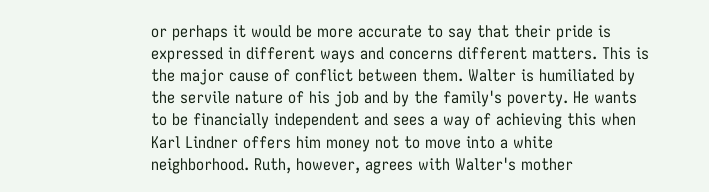or perhaps it would be more accurate to say that their pride is expressed in different ways and concerns different matters. This is the major cause of conflict between them. Walter is humiliated by the servile nature of his job and by the family's poverty. He wants to be financially independent and sees a way of achieving this when Karl Lindner offers him money not to move into a white neighborhood. Ruth, however, agrees with Walter's mother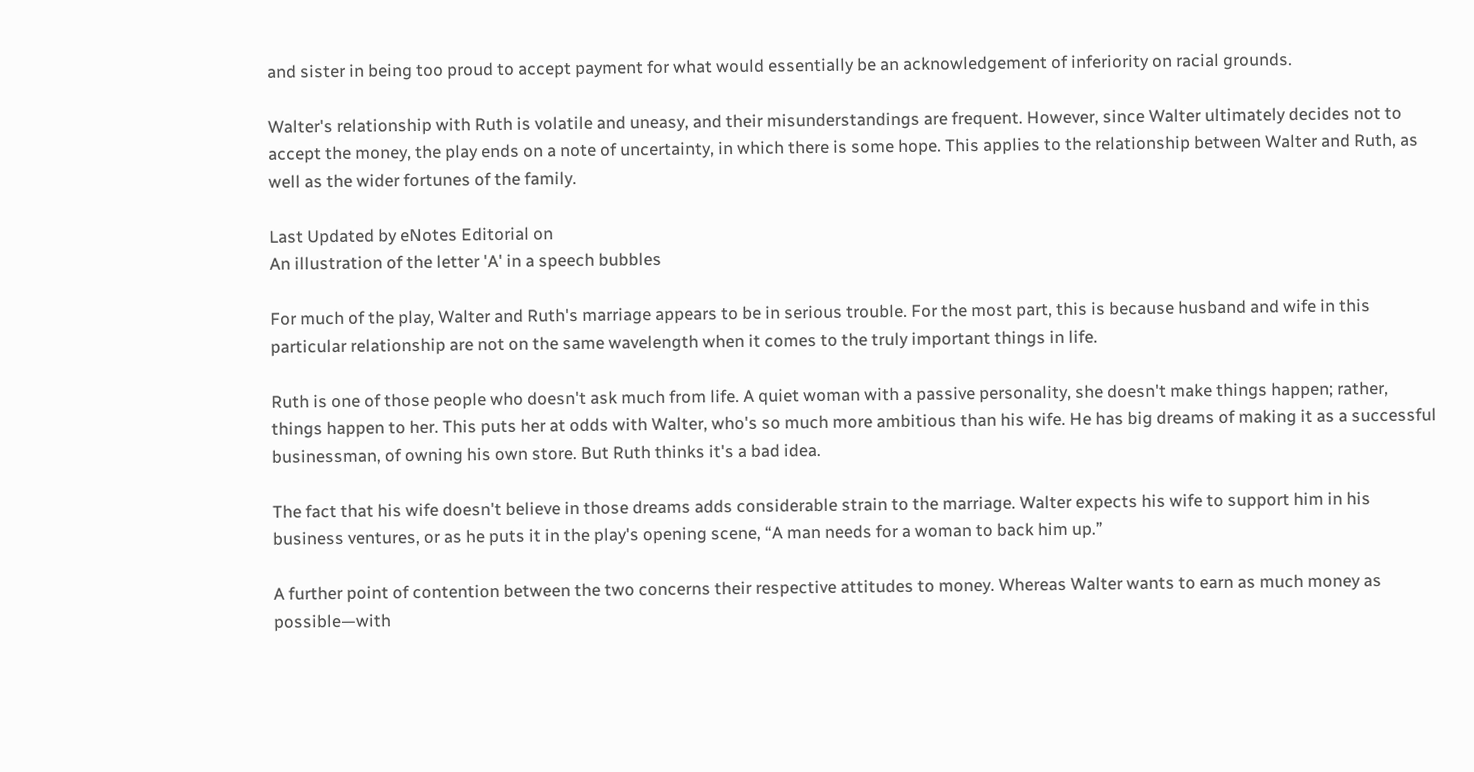and sister in being too proud to accept payment for what would essentially be an acknowledgement of inferiority on racial grounds.

Walter's relationship with Ruth is volatile and uneasy, and their misunderstandings are frequent. However, since Walter ultimately decides not to accept the money, the play ends on a note of uncertainty, in which there is some hope. This applies to the relationship between Walter and Ruth, as well as the wider fortunes of the family.

Last Updated by eNotes Editorial on
An illustration of the letter 'A' in a speech bubbles

For much of the play, Walter and Ruth's marriage appears to be in serious trouble. For the most part, this is because husband and wife in this particular relationship are not on the same wavelength when it comes to the truly important things in life.

Ruth is one of those people who doesn't ask much from life. A quiet woman with a passive personality, she doesn't make things happen; rather, things happen to her. This puts her at odds with Walter, who's so much more ambitious than his wife. He has big dreams of making it as a successful businessman, of owning his own store. But Ruth thinks it's a bad idea.

The fact that his wife doesn't believe in those dreams adds considerable strain to the marriage. Walter expects his wife to support him in his business ventures, or as he puts it in the play's opening scene, “A man needs for a woman to back him up.”

A further point of contention between the two concerns their respective attitudes to money. Whereas Walter wants to earn as much money as possible—with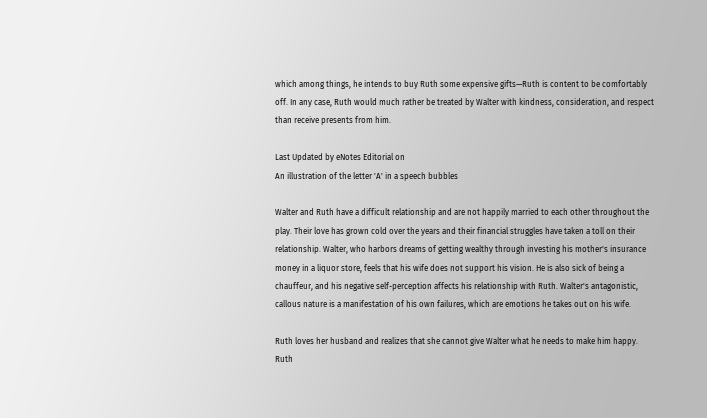which among things, he intends to buy Ruth some expensive gifts—Ruth is content to be comfortably off. In any case, Ruth would much rather be treated by Walter with kindness, consideration, and respect than receive presents from him.

Last Updated by eNotes Editorial on
An illustration of the letter 'A' in a speech bubbles

Walter and Ruth have a difficult relationship and are not happily married to each other throughout the play. Their love has grown cold over the years and their financial struggles have taken a toll on their relationship. Walter, who harbors dreams of getting wealthy through investing his mother's insurance money in a liquor store, feels that his wife does not support his vision. He is also sick of being a chauffeur, and his negative self-perception affects his relationship with Ruth. Walter's antagonistic, callous nature is a manifestation of his own failures, which are emotions he takes out on his wife.

Ruth loves her husband and realizes that she cannot give Walter what he needs to make him happy. Ruth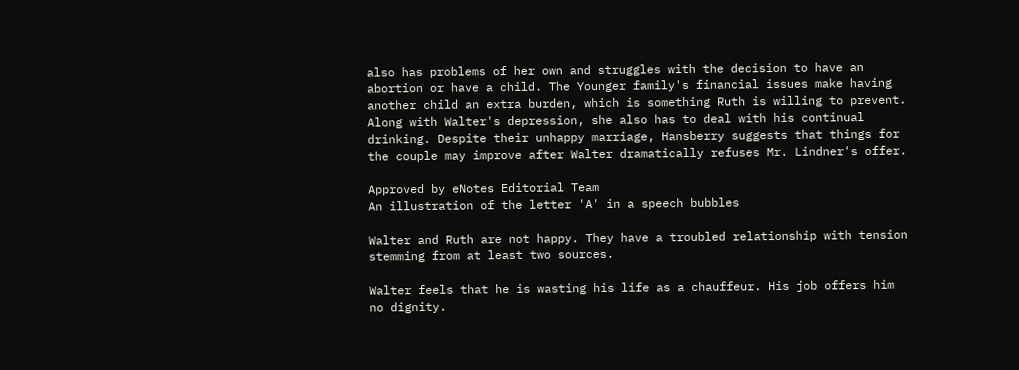also has problems of her own and struggles with the decision to have an abortion or have a child. The Younger family's financial issues make having another child an extra burden, which is something Ruth is willing to prevent. Along with Walter's depression, she also has to deal with his continual drinking. Despite their unhappy marriage, Hansberry suggests that things for the couple may improve after Walter dramatically refuses Mr. Lindner's offer.

Approved by eNotes Editorial Team
An illustration of the letter 'A' in a speech bubbles

Walter and Ruth are not happy. They have a troubled relationship with tension stemming from at least two sources.

Walter feels that he is wasting his life as a chauffeur. His job offers him no dignity.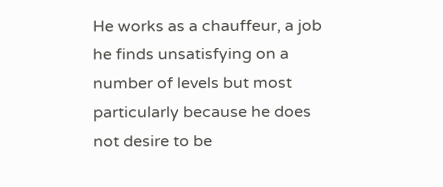He works as a chauffeur, a job he finds unsatisfying on a number of levels but most particularly because he does not desire to be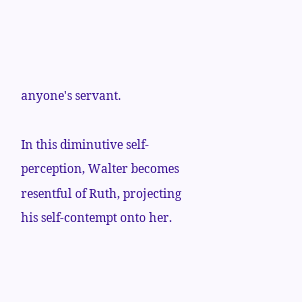anyone's servant.

In this diminutive self-perception, Walter becomes resentful of Ruth, projecting his self-contempt onto her.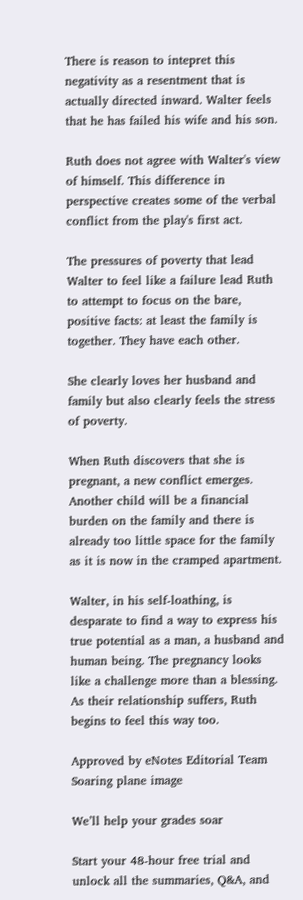There is reason to intepret this negativity as a resentment that is actually directed inward. Walter feels that he has failed his wife and his son.

Ruth does not agree with Walter's view of himself. This difference in perspective creates some of the verbal conflict from the play's first act.

The pressures of poverty that lead Walter to feel like a failure lead Ruth to attempt to focus on the bare, positive facts: at least the family is together. They have each other.

She clearly loves her husband and family but also clearly feels the stress of poverty.

When Ruth discovers that she is pregnant, a new conflict emerges. Another child will be a financial burden on the family and there is already too little space for the family as it is now in the cramped apartment.

Walter, in his self-loathing, is desparate to find a way to express his true potential as a man, a husband and human being. The pregnancy looks like a challenge more than a blessing. As their relationship suffers, Ruth begins to feel this way too.

Approved by eNotes Editorial Team
Soaring plane image

We’ll help your grades soar

Start your 48-hour free trial and unlock all the summaries, Q&A, and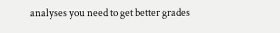analyses you need to get better grades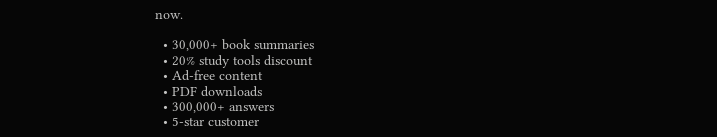now.

  • 30,000+ book summaries
  • 20% study tools discount
  • Ad-free content
  • PDF downloads
  • 300,000+ answers
  • 5-star customer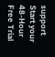support
Start your 48-Hour Free Trial